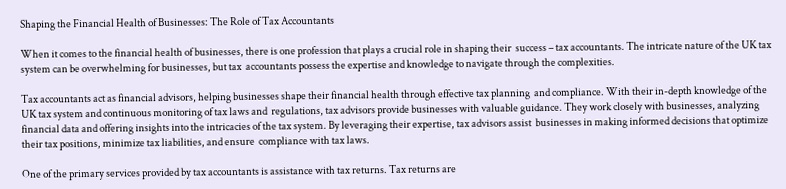Shaping the Financial Health of Businesses: The Role of Tax Accountants

When it comes to the financial health of businesses, there is one profession that plays a crucial role in shaping their  success – tax accountants. The intricate nature of the UK tax system can be overwhelming for businesses, but tax  accountants possess the expertise and knowledge to navigate through the complexities.

Tax accountants act as financial advisors, helping businesses shape their financial health through effective tax planning  and compliance. With their in-depth knowledge of the UK tax system and continuous monitoring of tax laws and  regulations, tax advisors provide businesses with valuable guidance. They work closely with businesses, analyzing  financial data and offering insights into the intricacies of the tax system. By leveraging their expertise, tax advisors assist  businesses in making informed decisions that optimize their tax positions, minimize tax liabilities, and ensure  compliance with tax laws.

One of the primary services provided by tax accountants is assistance with tax returns. Tax returns are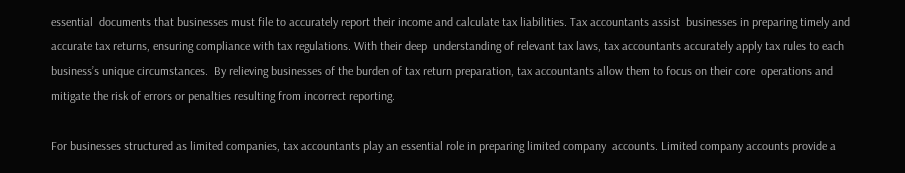essential  documents that businesses must file to accurately report their income and calculate tax liabilities. Tax accountants assist  businesses in preparing timely and accurate tax returns, ensuring compliance with tax regulations. With their deep  understanding of relevant tax laws, tax accountants accurately apply tax rules to each business’s unique circumstances.  By relieving businesses of the burden of tax return preparation, tax accountants allow them to focus on their core  operations and mitigate the risk of errors or penalties resulting from incorrect reporting.

For businesses structured as limited companies, tax accountants play an essential role in preparing limited company  accounts. Limited company accounts provide a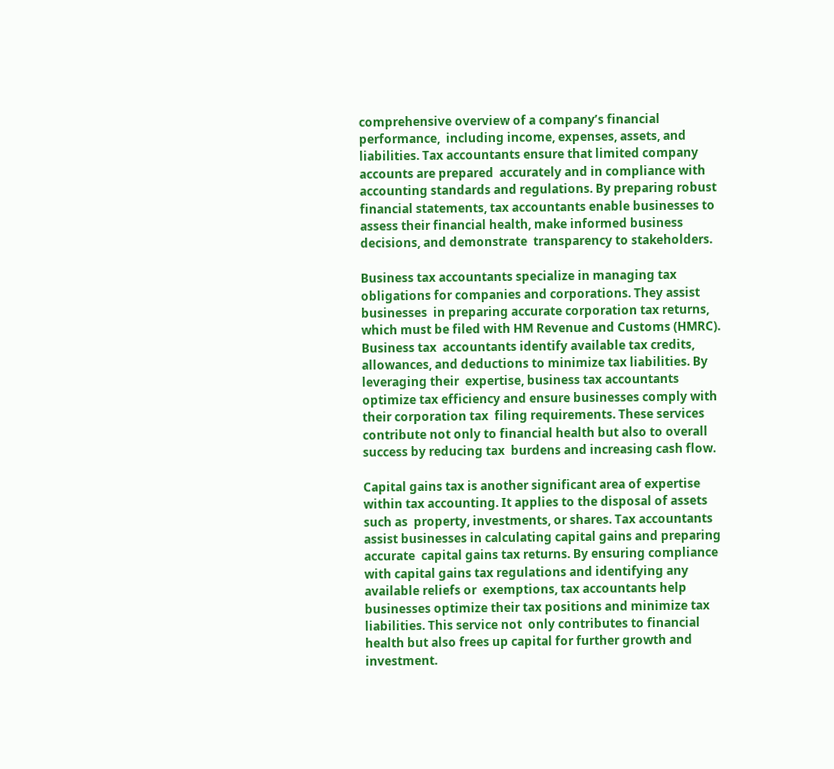comprehensive overview of a company’s financial performance,  including income, expenses, assets, and liabilities. Tax accountants ensure that limited company accounts are prepared  accurately and in compliance with accounting standards and regulations. By preparing robust financial statements, tax accountants enable businesses to assess their financial health, make informed business decisions, and demonstrate  transparency to stakeholders.

Business tax accountants specialize in managing tax obligations for companies and corporations. They assist businesses  in preparing accurate corporation tax returns, which must be filed with HM Revenue and Customs (HMRC). Business tax  accountants identify available tax credits, allowances, and deductions to minimize tax liabilities. By leveraging their  expertise, business tax accountants optimize tax efficiency and ensure businesses comply with their corporation tax  filing requirements. These services contribute not only to financial health but also to overall success by reducing tax  burdens and increasing cash flow.

Capital gains tax is another significant area of expertise within tax accounting. It applies to the disposal of assets such as  property, investments, or shares. Tax accountants assist businesses in calculating capital gains and preparing accurate  capital gains tax returns. By ensuring compliance with capital gains tax regulations and identifying any available reliefs or  exemptions, tax accountants help businesses optimize their tax positions and minimize tax liabilities. This service not  only contributes to financial health but also frees up capital for further growth and investment.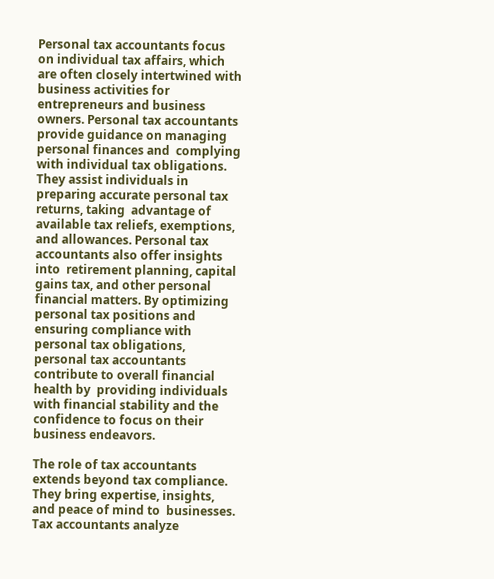Personal tax accountants focus on individual tax affairs, which are often closely intertwined with business activities for  entrepreneurs and business owners. Personal tax accountants provide guidance on managing personal finances and  complying with individual tax obligations. They assist individuals in preparing accurate personal tax returns, taking  advantage of available tax reliefs, exemptions, and allowances. Personal tax accountants also offer insights into  retirement planning, capital gains tax, and other personal financial matters. By optimizing personal tax positions and  ensuring compliance with personal tax obligations, personal tax accountants contribute to overall financial health by  providing individuals with financial stability and the confidence to focus on their business endeavors.

The role of tax accountants extends beyond tax compliance. They bring expertise, insights, and peace of mind to  businesses. Tax accountants analyze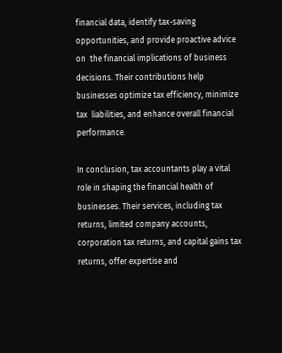financial data, identify tax-saving opportunities, and provide proactive advice on  the financial implications of business decisions. Their contributions help businesses optimize tax efficiency, minimize tax  liabilities, and enhance overall financial performance.

In conclusion, tax accountants play a vital role in shaping the financial health of businesses. Their services, including tax returns, limited company accounts, corporation tax returns, and capital gains tax returns, offer expertise and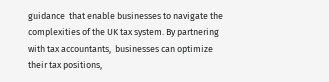guidance  that enable businesses to navigate the complexities of the UK tax system. By partnering with tax accountants,  businesses can optimize their tax positions,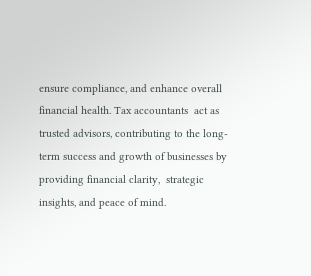ensure compliance, and enhance overall financial health. Tax accountants  act as trusted advisors, contributing to the long-term success and growth of businesses by providing financial clarity,  strategic insights, and peace of mind.